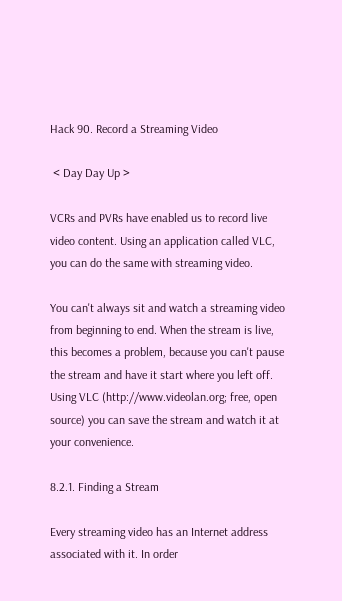Hack 90. Record a Streaming Video

 < Day Day Up >

VCRs and PVRs have enabled us to record live video content. Using an application called VLC, you can do the same with streaming video.

You can't always sit and watch a streaming video from beginning to end. When the stream is live, this becomes a problem, because you can't pause the stream and have it start where you left off. Using VLC (http://www.videolan.org; free, open source) you can save the stream and watch it at your convenience.

8.2.1. Finding a Stream

Every streaming video has an Internet address associated with it. In order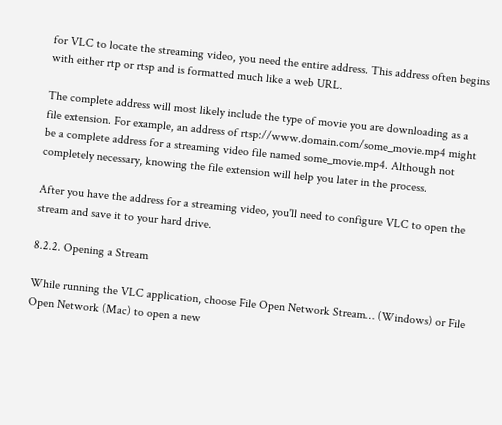for VLC to locate the streaming video, you need the entire address. This address often begins with either rtp or rtsp and is formatted much like a web URL.

The complete address will most likely include the type of movie you are downloading as a file extension. For example, an address of rtsp://www.domain.com/some_movie.mp4 might be a complete address for a streaming video file named some_movie.mp4. Although not completely necessary, knowing the file extension will help you later in the process.

After you have the address for a streaming video, you'll need to configure VLC to open the stream and save it to your hard drive.

8.2.2. Opening a Stream

While running the VLC application, choose File Open Network Stream… (Windows) or File Open Network (Mac) to open a new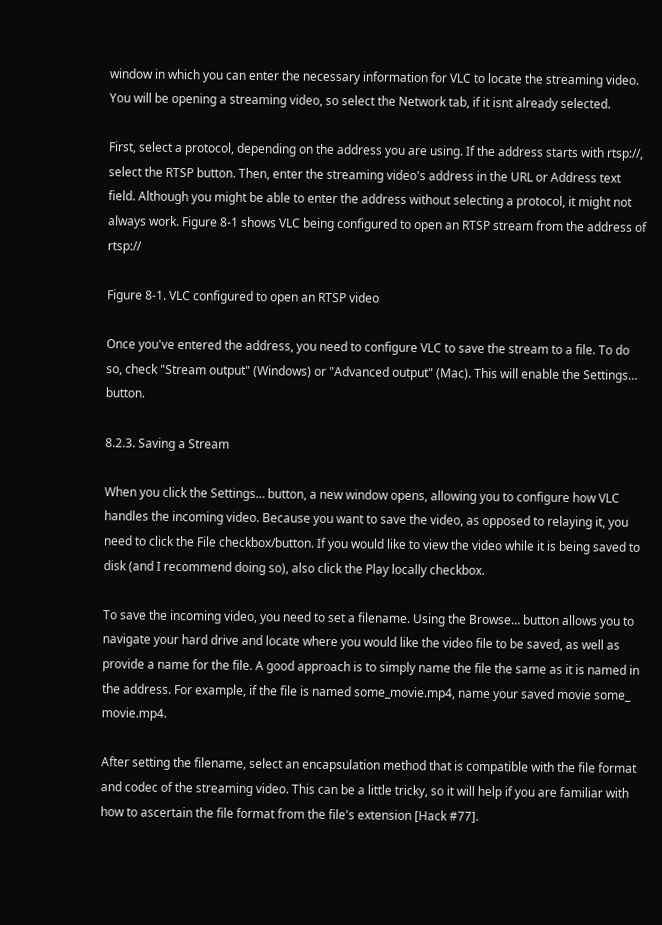window in which you can enter the necessary information for VLC to locate the streaming video. You will be opening a streaming video, so select the Network tab, if it isnt already selected.

First, select a protocol, depending on the address you are using. If the address starts with rtsp://, select the RTSP button. Then, enter the streaming video's address in the URL or Address text field. Although you might be able to enter the address without selecting a protocol, it might not always work. Figure 8-1 shows VLC being configured to open an RTSP stream from the address of rtsp://

Figure 8-1. VLC configured to open an RTSP video

Once you've entered the address, you need to configure VLC to save the stream to a file. To do so, check "Stream output" (Windows) or "Advanced output" (Mac). This will enable the Settings… button.

8.2.3. Saving a Stream

When you click the Settings… button, a new window opens, allowing you to configure how VLC handles the incoming video. Because you want to save the video, as opposed to relaying it, you need to click the File checkbox/button. If you would like to view the video while it is being saved to disk (and I recommend doing so), also click the Play locally checkbox.

To save the incoming video, you need to set a filename. Using the Browse… button allows you to navigate your hard drive and locate where you would like the video file to be saved, as well as provide a name for the file. A good approach is to simply name the file the same as it is named in the address. For example, if the file is named some_movie.mp4, name your saved movie some_ movie.mp4.

After setting the filename, select an encapsulation method that is compatible with the file format and codec of the streaming video. This can be a little tricky, so it will help if you are familiar with how to ascertain the file format from the file's extension [Hack #77].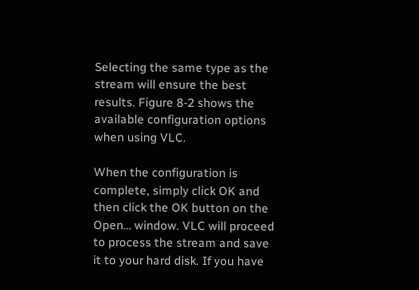Selecting the same type as the stream will ensure the best results. Figure 8-2 shows the available configuration options when using VLC.

When the configuration is complete, simply click OK and then click the OK button on the Open… window. VLC will proceed to process the stream and save it to your hard disk. If you have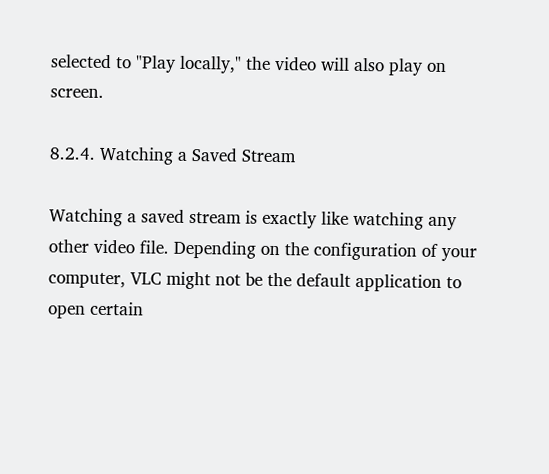selected to "Play locally," the video will also play on screen.

8.2.4. Watching a Saved Stream

Watching a saved stream is exactly like watching any other video file. Depending on the configuration of your computer, VLC might not be the default application to open certain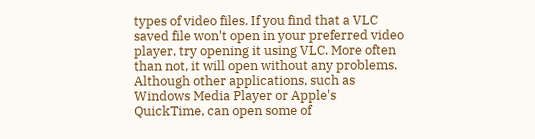types of video files. If you find that a VLC saved file won't open in your preferred video player, try opening it using VLC. More often than not, it will open without any problems. Although other applications, such as Windows Media Player or Apple's QuickTime, can open some of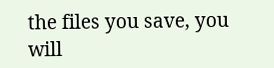the files you save, you will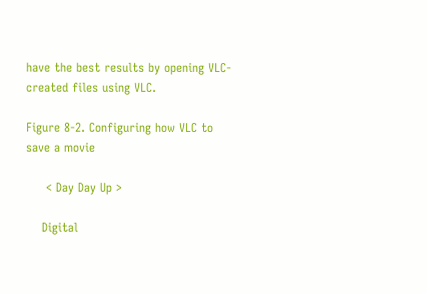have the best results by opening VLC-created files using VLC.

Figure 8-2. Configuring how VLC to save a movie

     < Day Day Up >

    Digital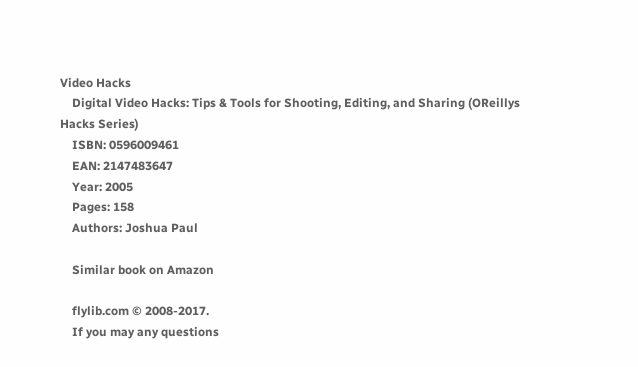Video Hacks
    Digital Video Hacks: Tips & Tools for Shooting, Editing, and Sharing (OReillys Hacks Series)
    ISBN: 0596009461
    EAN: 2147483647
    Year: 2005
    Pages: 158
    Authors: Joshua Paul

    Similar book on Amazon

    flylib.com © 2008-2017.
    If you may any questions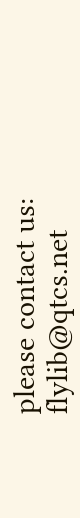please contact us: flylib@qtcs.net